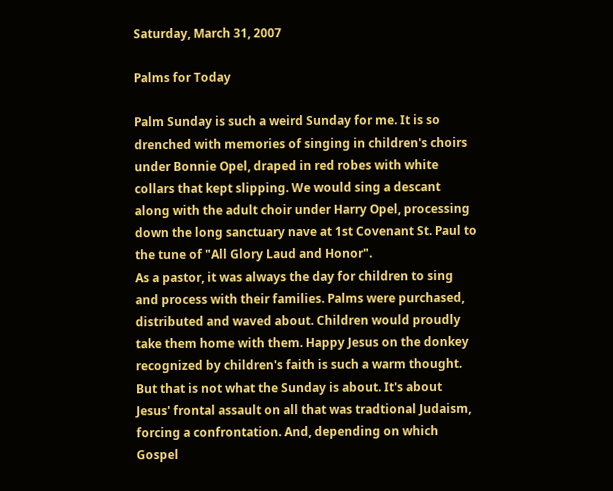Saturday, March 31, 2007

Palms for Today

Palm Sunday is such a weird Sunday for me. It is so drenched with memories of singing in children's choirs under Bonnie Opel, draped in red robes with white collars that kept slipping. We would sing a descant along with the adult choir under Harry Opel, processing down the long sanctuary nave at 1st Covenant St. Paul to the tune of "All Glory Laud and Honor".
As a pastor, it was always the day for children to sing and process with their families. Palms were purchased, distributed and waved about. Children would proudly take them home with them. Happy Jesus on the donkey recognized by children's faith is such a warm thought. But that is not what the Sunday is about. It's about Jesus' frontal assault on all that was tradtional Judaism, forcing a confrontation. And, depending on which Gospel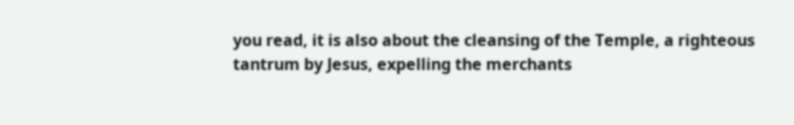you read, it is also about the cleansing of the Temple, a righteous tantrum by Jesus, expelling the merchants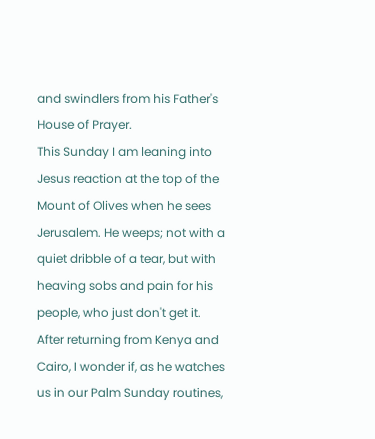and swindlers from his Father's House of Prayer.
This Sunday I am leaning into Jesus reaction at the top of the Mount of Olives when he sees Jerusalem. He weeps; not with a quiet dribble of a tear, but with heaving sobs and pain for his people, who just don't get it. After returning from Kenya and Cairo, I wonder if, as he watches us in our Palm Sunday routines,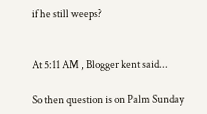if he still weeps?


At 5:11 AM , Blogger kent said...

So then question is on Palm Sunday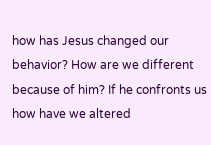how has Jesus changed our behavior? How are we different because of him? If he confronts us how have we altered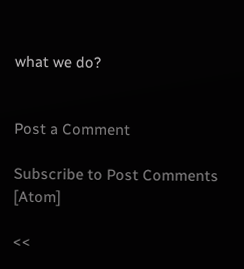what we do?


Post a Comment

Subscribe to Post Comments [Atom]

<<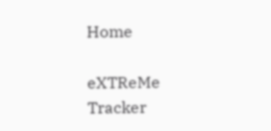Home

eXTReMe Tracker